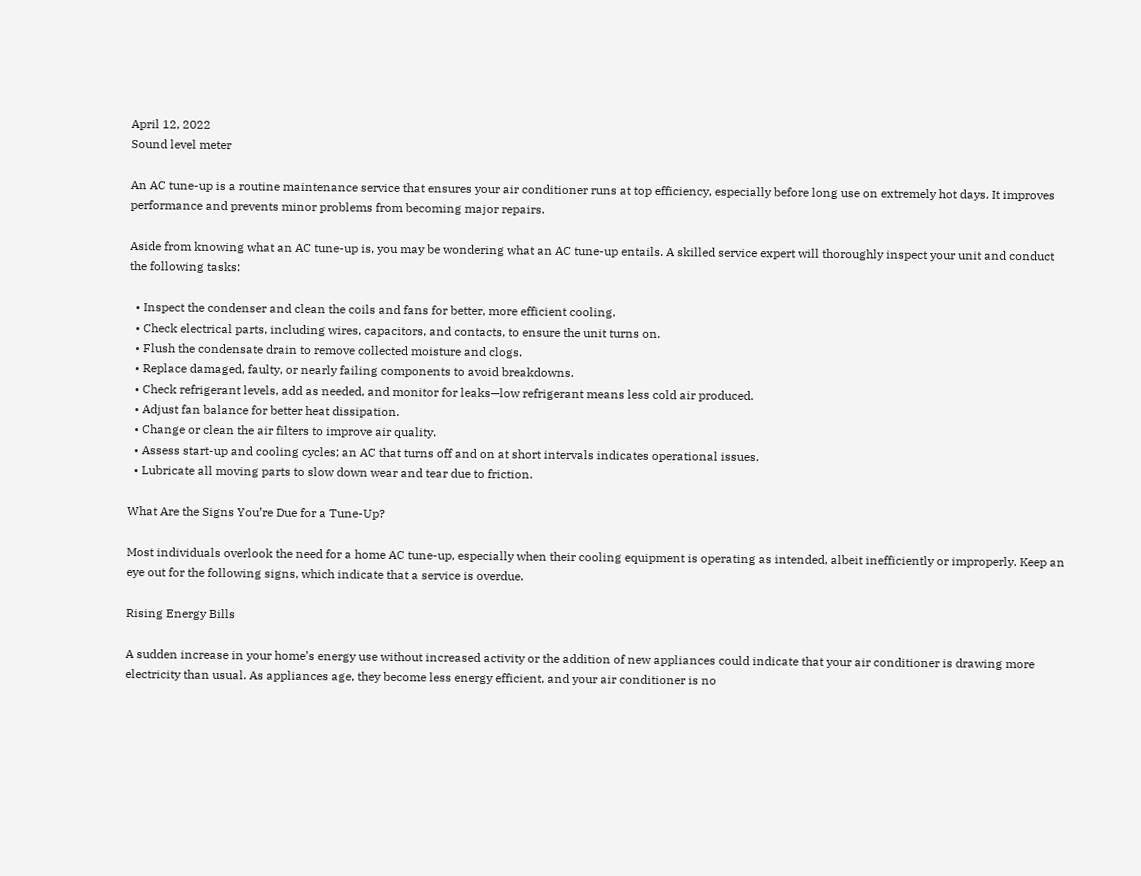April 12, 2022
Sound level meter

An AC tune-up is a routine maintenance service that ensures your air conditioner runs at top efficiency, especially before long use on extremely hot days. It improves performance and prevents minor problems from becoming major repairs.

Aside from knowing what an AC tune-up is, you may be wondering what an AC tune-up entails. A skilled service expert will thoroughly inspect your unit and conduct the following tasks:

  • Inspect the condenser and clean the coils and fans for better, more efficient cooling.
  • Check electrical parts, including wires, capacitors, and contacts, to ensure the unit turns on.
  • Flush the condensate drain to remove collected moisture and clogs.
  • Replace damaged, faulty, or nearly failing components to avoid breakdowns.
  • Check refrigerant levels, add as needed, and monitor for leaks—low refrigerant means less cold air produced.
  • Adjust fan balance for better heat dissipation.
  • Change or clean the air filters to improve air quality.
  • Assess start-up and cooling cycles; an AC that turns off and on at short intervals indicates operational issues.
  • Lubricate all moving parts to slow down wear and tear due to friction.

What Are the Signs You’re Due for a Tune-Up?

Most individuals overlook the need for a home AC tune-up, especially when their cooling equipment is operating as intended, albeit inefficiently or improperly. Keep an eye out for the following signs, which indicate that a service is overdue.

Rising Energy Bills

A sudden increase in your home’s energy use without increased activity or the addition of new appliances could indicate that your air conditioner is drawing more electricity than usual. As appliances age, they become less energy efficient, and your air conditioner is no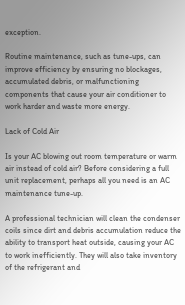exception.

Routine maintenance, such as tune-ups, can improve efficiency by ensuring no blockages, accumulated debris, or malfunctioning components that cause your air conditioner to work harder and waste more energy.

Lack of Cold Air

Is your AC blowing out room temperature or warm air instead of cold air? Before considering a full unit replacement, perhaps all you need is an AC maintenance tune-up.

A professional technician will clean the condenser coils since dirt and debris accumulation reduce the ability to transport heat outside, causing your AC to work inefficiently. They will also take inventory of the refrigerant and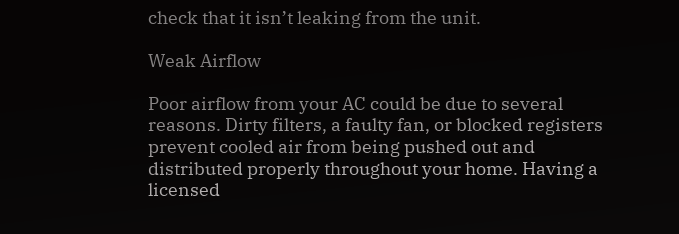check that it isn’t leaking from the unit.

Weak Airflow

Poor airflow from your AC could be due to several reasons. Dirty filters, a faulty fan, or blocked registers prevent cooled air from being pushed out and distributed properly throughout your home. Having a licensed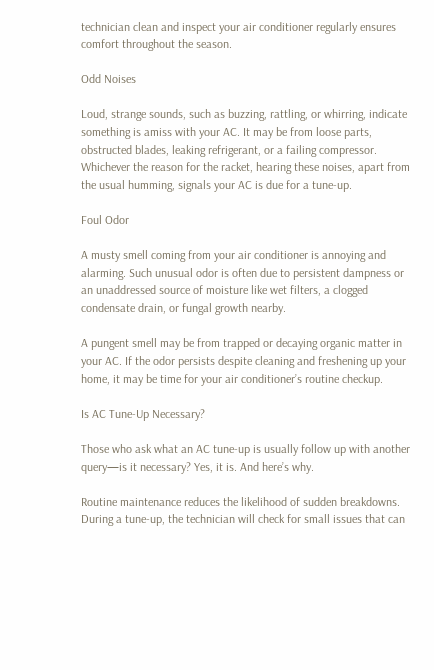technician clean and inspect your air conditioner regularly ensures comfort throughout the season.

Odd Noises

Loud, strange sounds, such as buzzing, rattling, or whirring, indicate something is amiss with your AC. It may be from loose parts, obstructed blades, leaking refrigerant, or a failing compressor. Whichever the reason for the racket, hearing these noises, apart from the usual humming, signals your AC is due for a tune-up.

Foul Odor

A musty smell coming from your air conditioner is annoying and alarming. Such unusual odor is often due to persistent dampness or an unaddressed source of moisture like wet filters, a clogged condensate drain, or fungal growth nearby.

A pungent smell may be from trapped or decaying organic matter in your AC. If the odor persists despite cleaning and freshening up your home, it may be time for your air conditioner’s routine checkup.

Is AC Tune-Up Necessary?

Those who ask what an AC tune-up is usually follow up with another query—is it necessary? Yes, it is. And here’s why.

Routine maintenance reduces the likelihood of sudden breakdowns. During a tune-up, the technician will check for small issues that can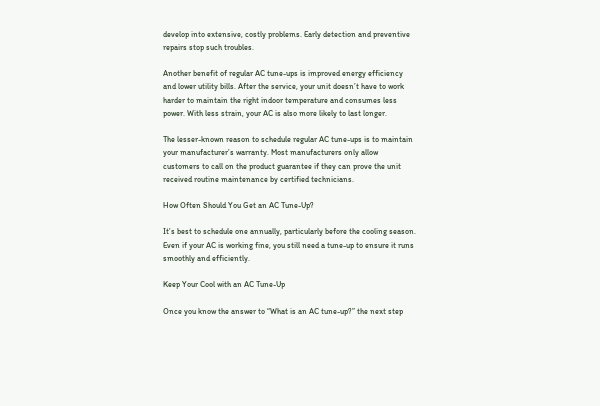develop into extensive, costly problems. Early detection and preventive repairs stop such troubles.

Another benefit of regular AC tune-ups is improved energy efficiency and lower utility bills. After the service, your unit doesn’t have to work harder to maintain the right indoor temperature and consumes less power. With less strain, your AC is also more likely to last longer.

The lesser-known reason to schedule regular AC tune-ups is to maintain your manufacturer’s warranty. Most manufacturers only allow customers to call on the product guarantee if they can prove the unit received routine maintenance by certified technicians.

How Often Should You Get an AC Tune-Up?

It’s best to schedule one annually, particularly before the cooling season. Even if your AC is working fine, you still need a tune-up to ensure it runs smoothly and efficiently.

Keep Your Cool with an AC Tune-Up

Once you know the answer to “What is an AC tune-up?” the next step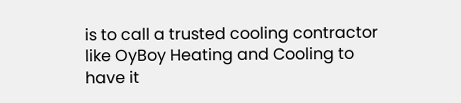is to call a trusted cooling contractor like OyBoy Heating and Cooling to have it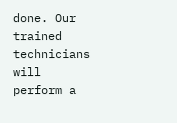done. Our trained technicians will perform a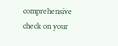comprehensive check on your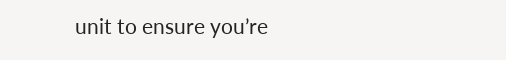unit to ensure you’re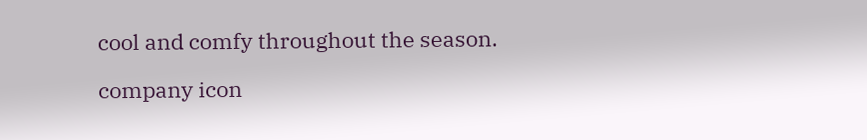cool and comfy throughout the season.

company icon